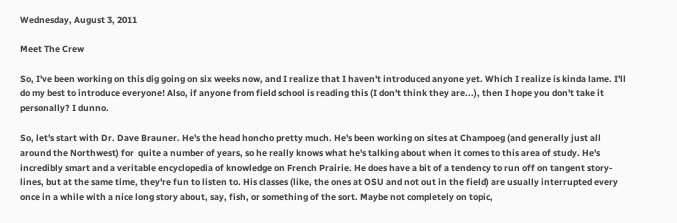Wednesday, August 3, 2011

Meet The Crew

So, I've been working on this dig going on six weeks now, and I realize that I haven't introduced anyone yet. Which I realize is kinda lame. I'll do my best to introduce everyone! Also, if anyone from field school is reading this (I don't think they are...), then I hope you don't take it personally? I dunno.

So, let's start with Dr. Dave Brauner. He's the head honcho pretty much. He's been working on sites at Champoeg (and generally just all around the Northwest) for  quite a number of years, so he really knows what he's talking about when it comes to this area of study. He's incredibly smart and a veritable encyclopedia of knowledge on French Prairie. He does have a bit of a tendency to run off on tangent story-lines, but at the same time, they're fun to listen to. His classes (like, the ones at OSU and not out in the field) are usually interrupted every once in a while with a nice long story about, say, fish, or something of the sort. Maybe not completely on topic,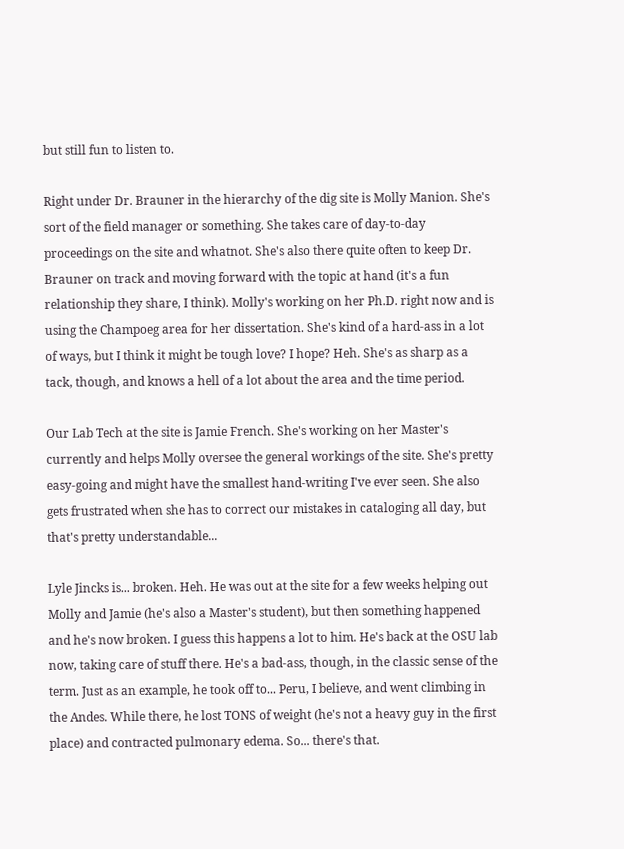but still fun to listen to.

Right under Dr. Brauner in the hierarchy of the dig site is Molly Manion. She's sort of the field manager or something. She takes care of day-to-day proceedings on the site and whatnot. She's also there quite often to keep Dr. Brauner on track and moving forward with the topic at hand (it's a fun relationship they share, I think). Molly's working on her Ph.D. right now and is using the Champoeg area for her dissertation. She's kind of a hard-ass in a lot of ways, but I think it might be tough love? I hope? Heh. She's as sharp as a tack, though, and knows a hell of a lot about the area and the time period.

Our Lab Tech at the site is Jamie French. She's working on her Master's currently and helps Molly oversee the general workings of the site. She's pretty easy-going and might have the smallest hand-writing I've ever seen. She also gets frustrated when she has to correct our mistakes in cataloging all day, but that's pretty understandable...

Lyle Jincks is... broken. Heh. He was out at the site for a few weeks helping out Molly and Jamie (he's also a Master's student), but then something happened and he's now broken. I guess this happens a lot to him. He's back at the OSU lab now, taking care of stuff there. He's a bad-ass, though, in the classic sense of the term. Just as an example, he took off to... Peru, I believe, and went climbing in the Andes. While there, he lost TONS of weight (he's not a heavy guy in the first place) and contracted pulmonary edema. So... there's that.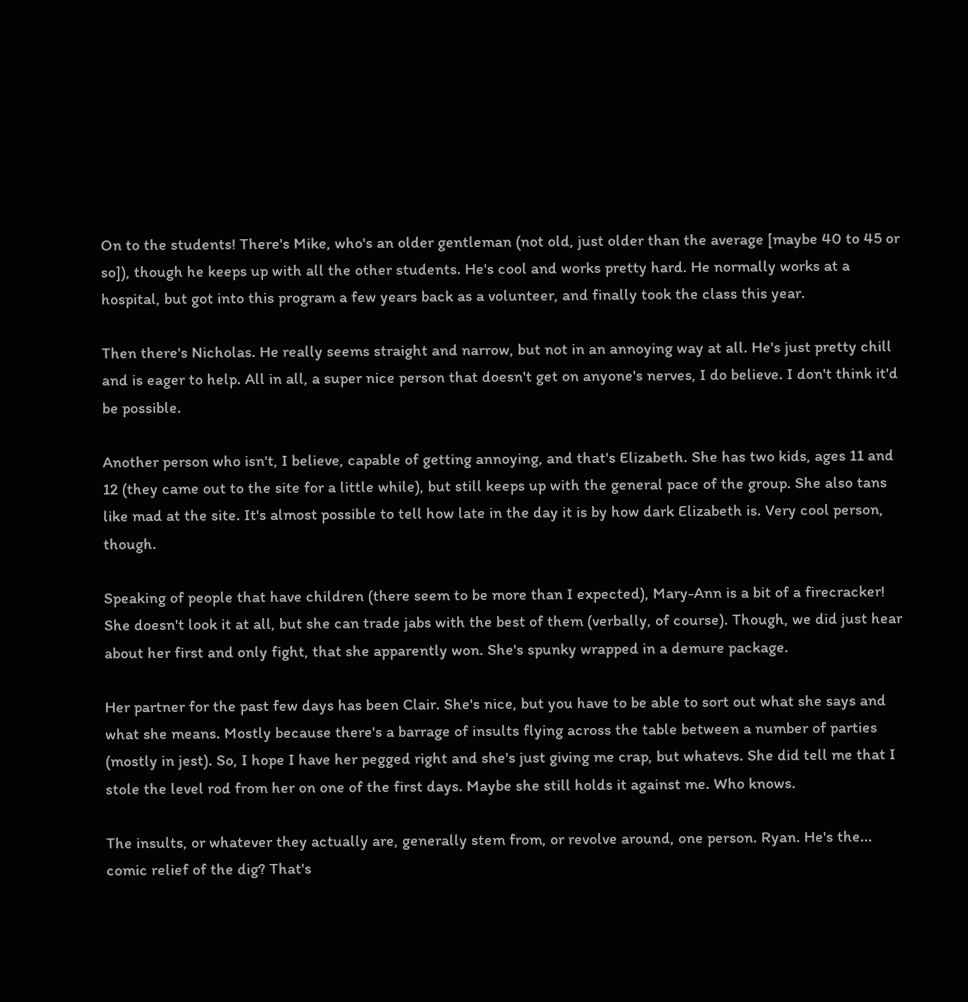On to the students! There's Mike, who's an older gentleman (not old, just older than the average [maybe 40 to 45 or so]), though he keeps up with all the other students. He's cool and works pretty hard. He normally works at a hospital, but got into this program a few years back as a volunteer, and finally took the class this year.

Then there's Nicholas. He really seems straight and narrow, but not in an annoying way at all. He's just pretty chill and is eager to help. All in all, a super nice person that doesn't get on anyone's nerves, I do believe. I don't think it'd be possible.

Another person who isn't, I believe, capable of getting annoying, and that's Elizabeth. She has two kids, ages 11 and 12 (they came out to the site for a little while), but still keeps up with the general pace of the group. She also tans like mad at the site. It's almost possible to tell how late in the day it is by how dark Elizabeth is. Very cool person, though.

Speaking of people that have children (there seem to be more than I expected), Mary-Ann is a bit of a firecracker! She doesn't look it at all, but she can trade jabs with the best of them (verbally, of course). Though, we did just hear about her first and only fight, that she apparently won. She's spunky wrapped in a demure package.

Her partner for the past few days has been Clair. She's nice, but you have to be able to sort out what she says and what she means. Mostly because there's a barrage of insults flying across the table between a number of parties (mostly in jest). So, I hope I have her pegged right and she's just giving me crap, but whatevs. She did tell me that I stole the level rod from her on one of the first days. Maybe she still holds it against me. Who knows.

The insults, or whatever they actually are, generally stem from, or revolve around, one person. Ryan. He's the... comic relief of the dig? That's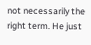not necessarily the right term. He just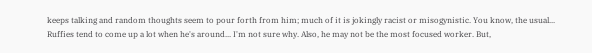keeps talking and random thoughts seem to pour forth from him; much of it is jokingly racist or misogynistic. You know, the usual... Ruffies tend to come up a lot when he's around... I'm not sure why. Also, he may not be the most focused worker. But,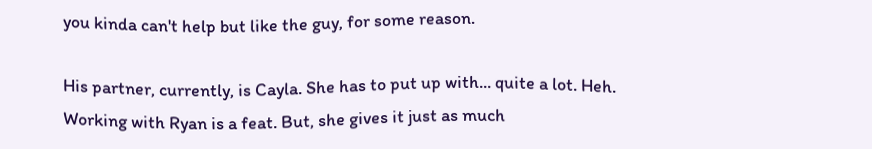you kinda can't help but like the guy, for some reason.

His partner, currently, is Cayla. She has to put up with... quite a lot. Heh. Working with Ryan is a feat. But, she gives it just as much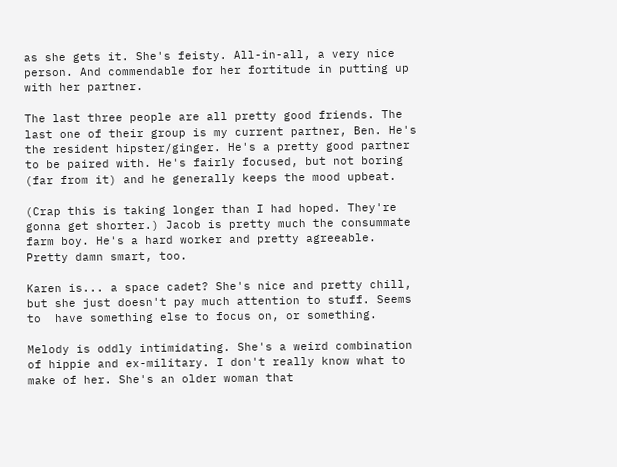as she gets it. She's feisty. All-in-all, a very nice person. And commendable for her fortitude in putting up with her partner.

The last three people are all pretty good friends. The last one of their group is my current partner, Ben. He's the resident hipster/ginger. He's a pretty good partner to be paired with. He's fairly focused, but not boring (far from it) and he generally keeps the mood upbeat.

(Crap this is taking longer than I had hoped. They're gonna get shorter.) Jacob is pretty much the consummate farm boy. He's a hard worker and pretty agreeable. Pretty damn smart, too.

Karen is... a space cadet? She's nice and pretty chill, but she just doesn't pay much attention to stuff. Seems to  have something else to focus on, or something.

Melody is oddly intimidating. She's a weird combination of hippie and ex-military. I don't really know what to make of her. She's an older woman that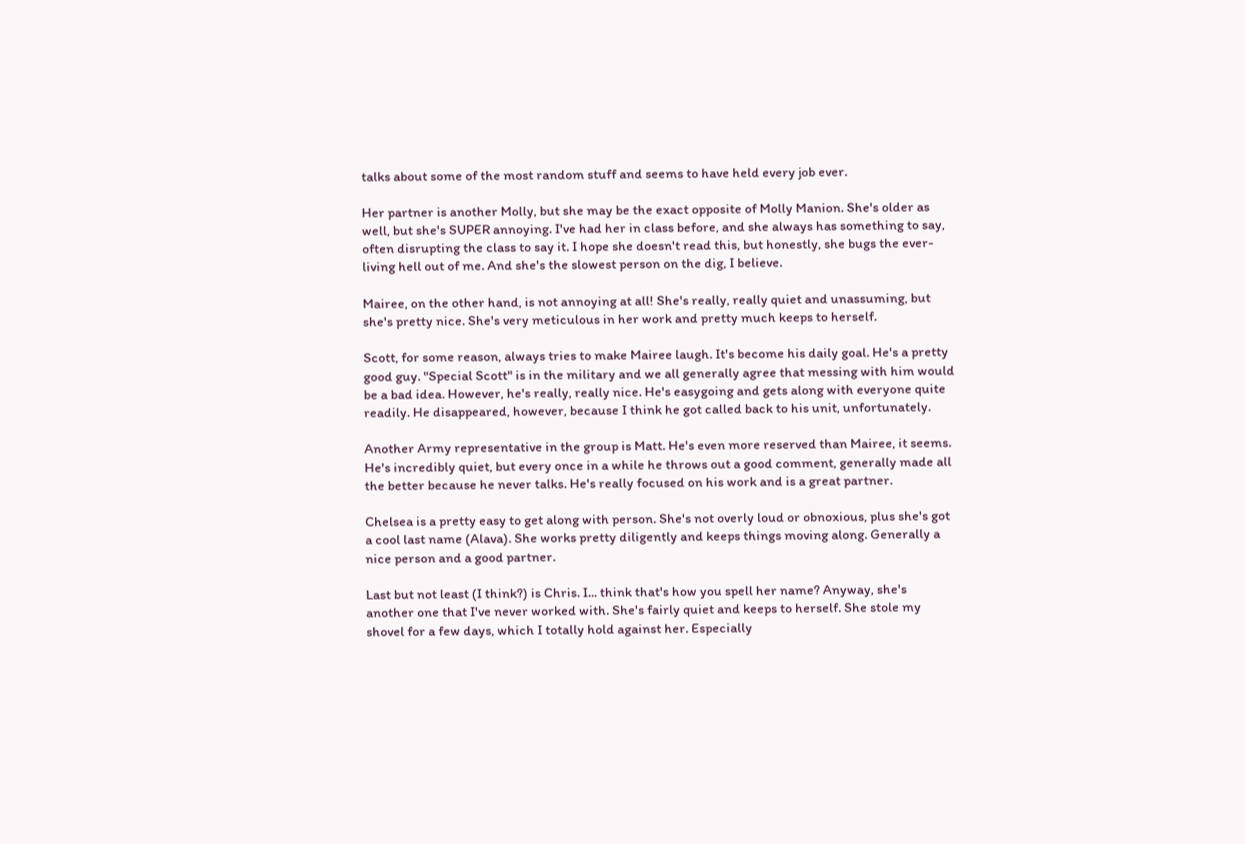talks about some of the most random stuff and seems to have held every job ever.

Her partner is another Molly, but she may be the exact opposite of Molly Manion. She's older as well, but she's SUPER annoying. I've had her in class before, and she always has something to say, often disrupting the class to say it. I hope she doesn't read this, but honestly, she bugs the ever-living hell out of me. And she's the slowest person on the dig, I believe.

Mairee, on the other hand, is not annoying at all! She's really, really quiet and unassuming, but she's pretty nice. She's very meticulous in her work and pretty much keeps to herself.

Scott, for some reason, always tries to make Mairee laugh. It's become his daily goal. He's a pretty good guy. "Special Scott" is in the military and we all generally agree that messing with him would be a bad idea. However, he's really, really nice. He's easygoing and gets along with everyone quite readily. He disappeared, however, because I think he got called back to his unit, unfortunately.

Another Army representative in the group is Matt. He's even more reserved than Mairee, it seems. He's incredibly quiet, but every once in a while he throws out a good comment, generally made all the better because he never talks. He's really focused on his work and is a great partner.

Chelsea is a pretty easy to get along with person. She's not overly loud or obnoxious, plus she's got a cool last name (Alava). She works pretty diligently and keeps things moving along. Generally a nice person and a good partner.

Last but not least (I think?) is Chris. I... think that's how you spell her name? Anyway, she's another one that I've never worked with. She's fairly quiet and keeps to herself. She stole my shovel for a few days, which I totally hold against her. Especially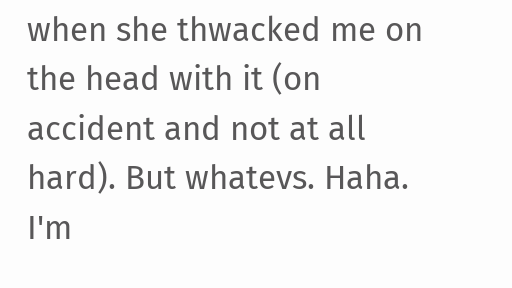when she thwacked me on the head with it (on accident and not at all hard). But whatevs. Haha. I'm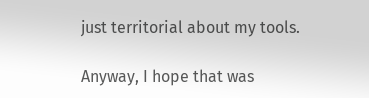just territorial about my tools.

Anyway, I hope that was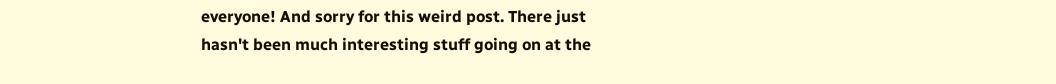everyone! And sorry for this weird post. There just hasn't been much interesting stuff going on at the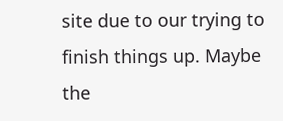site due to our trying to finish things up. Maybe the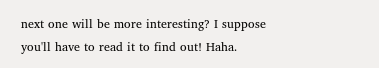next one will be more interesting? I suppose you'll have to read it to find out! Haha.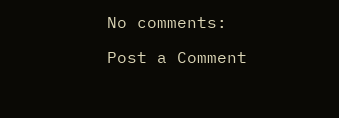No comments:

Post a Comment